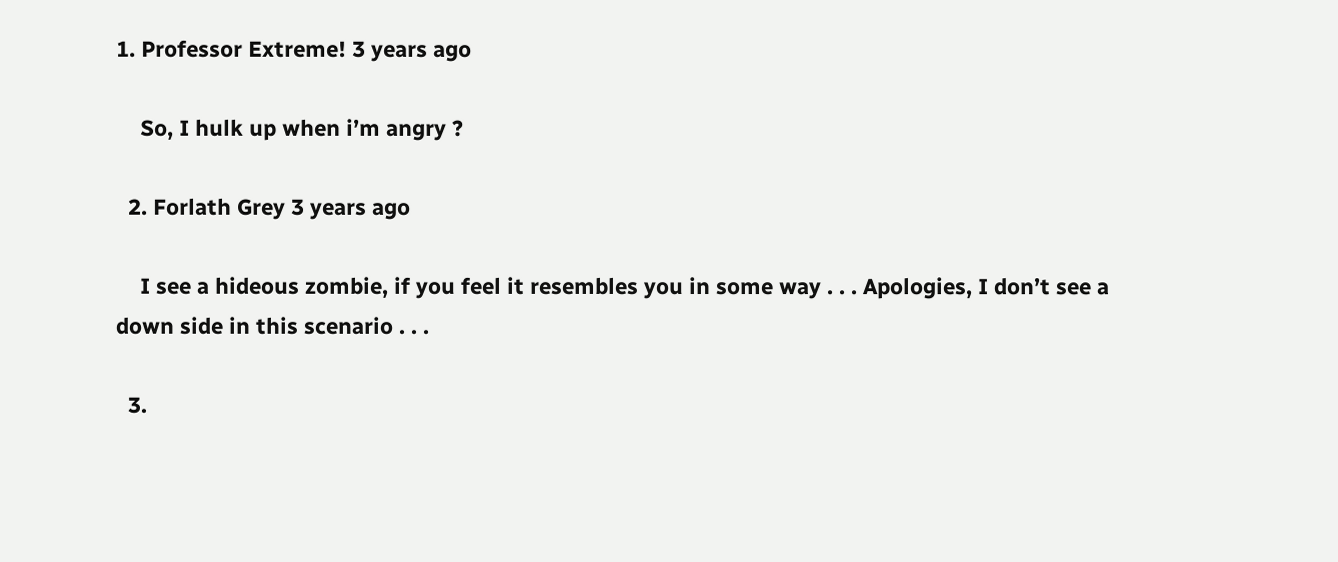1. Professor Extreme! 3 years ago

    So, I hulk up when i’m angry ?

  2. Forlath Grey 3 years ago

    I see a hideous zombie, if you feel it resembles you in some way . . . Apologies, I don’t see a down side in this scenario . . .

  3.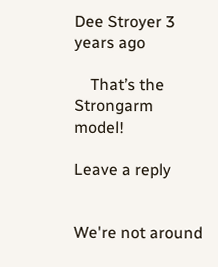Dee Stroyer 3 years ago

    That’s the Strongarm model!

Leave a reply


We're not around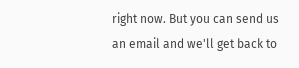right now. But you can send us an email and we'll get back to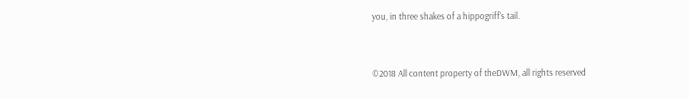you, in three shakes of a hippogriff's tail.


©2018 All content property of theDWM, all rights reserved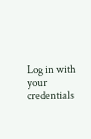Log in with your credentials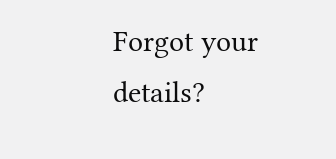Forgot your details?